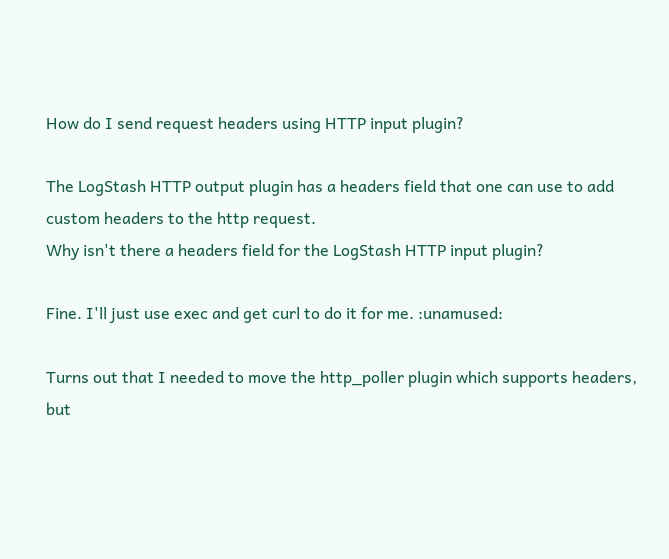How do I send request headers using HTTP input plugin?

The LogStash HTTP output plugin has a headers field that one can use to add custom headers to the http request.
Why isn't there a headers field for the LogStash HTTP input plugin?

Fine. I'll just use exec and get curl to do it for me. :unamused:

Turns out that I needed to move the http_poller plugin which supports headers, but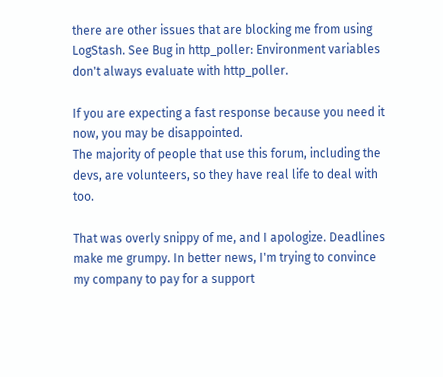there are other issues that are blocking me from using LogStash. See Bug in http_poller: Environment variables don't always evaluate with http_poller.

If you are expecting a fast response because you need it now, you may be disappointed.
The majority of people that use this forum, including the devs, are volunteers, so they have real life to deal with too.

That was overly snippy of me, and I apologize. Deadlines make me grumpy. In better news, I'm trying to convince my company to pay for a support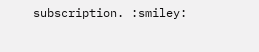subscription. :smiley: